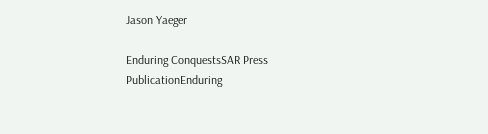Jason Yaeger

Enduring ConquestsSAR Press PublicationEnduring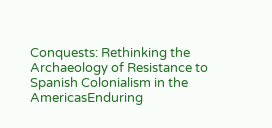Conquests: Rethinking the Archaeology of Resistance to Spanish Colonialism in the AmericasEnduring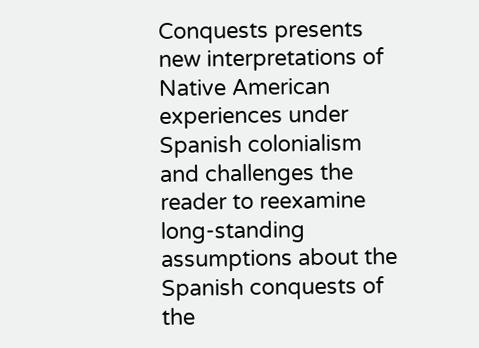Conquests presents new interpretations of Native American experiences under Spanish colonialism and challenges the reader to reexamine long-standing assumptions about the Spanish conquests of the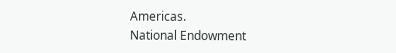Americas.
National Endowment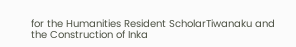for the Humanities Resident ScholarTiwanaku and the Construction of Inka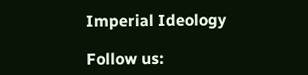Imperial Ideology

Follow us: